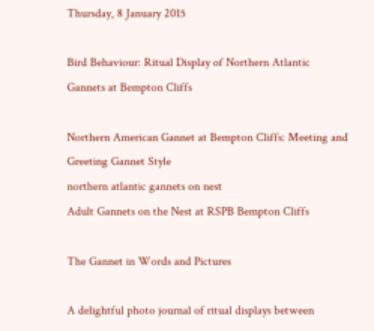Thursday, 8 January 2015

Bird Behaviour: Ritual Display of Northern Atlantic Gannets at Bempton Cliffs

Northern American Gannet at Bempton Cliffs: Meeting and Greeting Gannet Style
northern atlantic gannets on nest
Adult Gannets on the Nest at RSPB Bempton Cliffs

The Gannet in Words and Pictures

A delightful photo journal of ritual displays between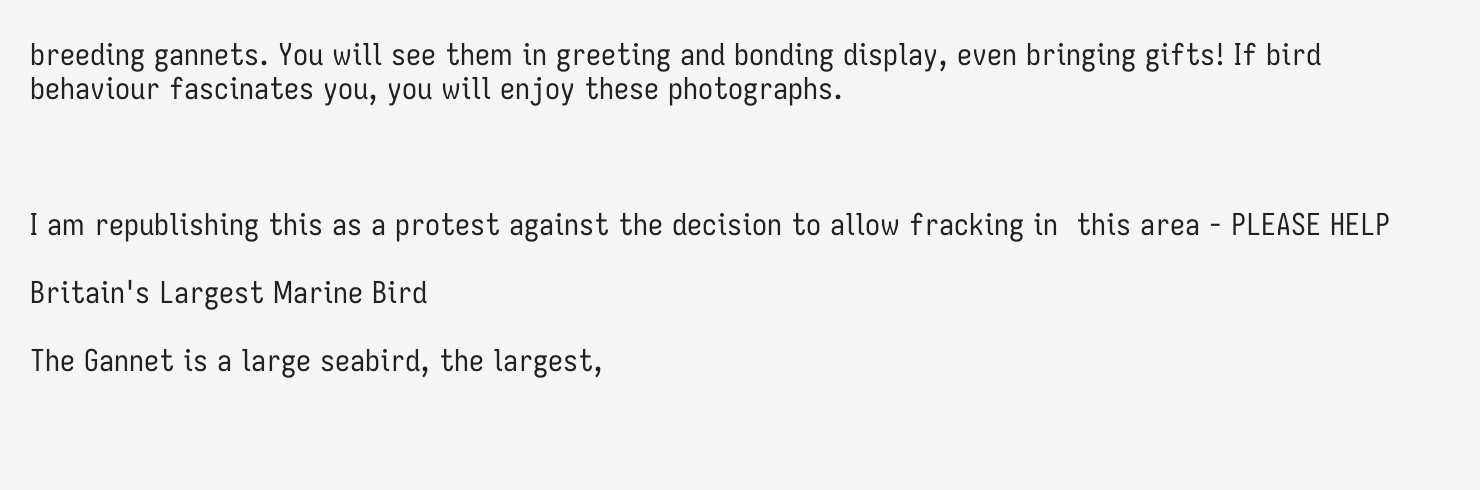breeding gannets. You will see them in greeting and bonding display, even bringing gifts! If bird behaviour fascinates you, you will enjoy these photographs.



I am republishing this as a protest against the decision to allow fracking in  this area - PLEASE HELP

Britain's Largest Marine Bird

The Gannet is a large seabird, the largest,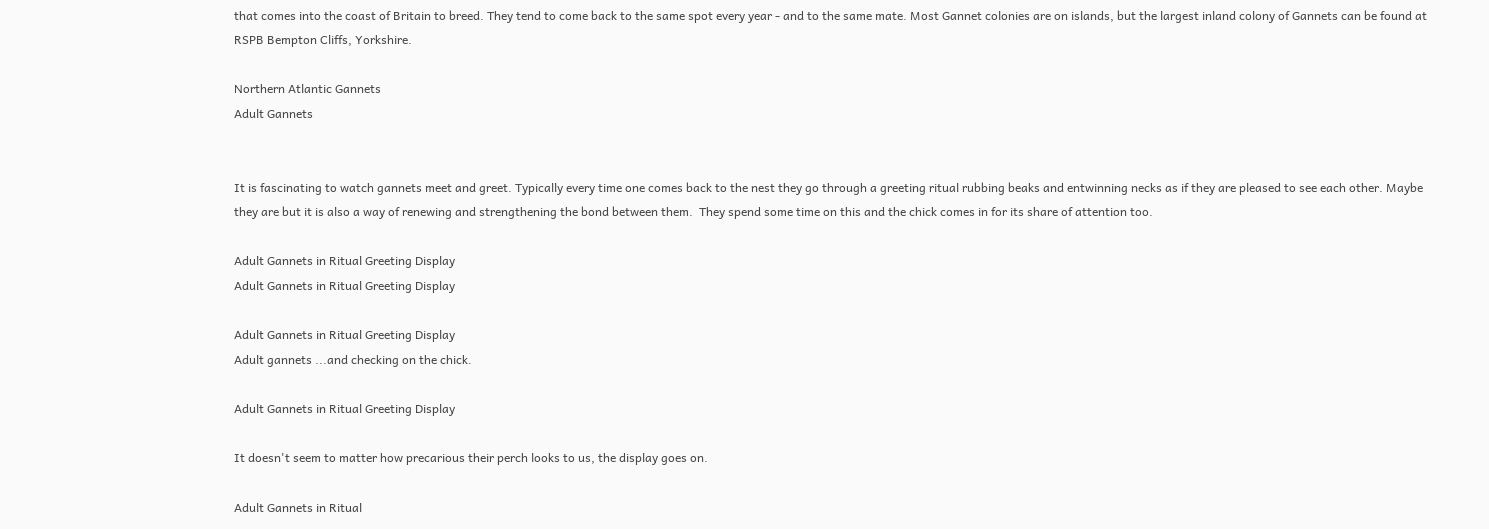that comes into the coast of Britain to breed. They tend to come back to the same spot every year - and to the same mate. Most Gannet colonies are on islands, but the largest inland colony of Gannets can be found at RSPB Bempton Cliffs, Yorkshire.

Northern Atlantic Gannets
Adult Gannets


It is fascinating to watch gannets meet and greet. Typically every time one comes back to the nest they go through a greeting ritual rubbing beaks and entwinning necks as if they are pleased to see each other. Maybe they are but it is also a way of renewing and strengthening the bond between them.  They spend some time on this and the chick comes in for its share of attention too.

Adult Gannets in Ritual Greeting Display
Adult Gannets in Ritual Greeting Display

Adult Gannets in Ritual Greeting Display
Adult gannets ...and checking on the chick.

Adult Gannets in Ritual Greeting Display

It doesn't seem to matter how precarious their perch looks to us, the display goes on.

Adult Gannets in Ritual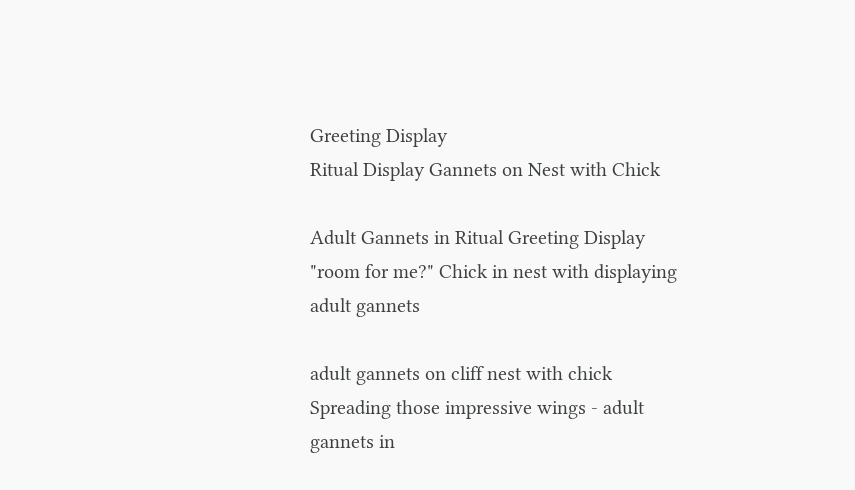Greeting Display
Ritual Display Gannets on Nest with Chick

Adult Gannets in Ritual Greeting Display
"room for me?" Chick in nest with displaying adult gannets

adult gannets on cliff nest with chick
Spreading those impressive wings - adult gannets in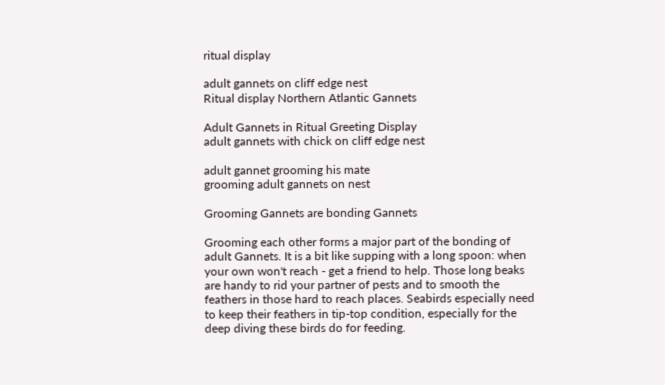ritual display

adult gannets on cliff edge nest
Ritual display Northern Atlantic Gannets

Adult Gannets in Ritual Greeting Display
adult gannets with chick on cliff edge nest

adult gannet grooming his mate
grooming adult gannets on nest

Grooming Gannets are bonding Gannets

Grooming each other forms a major part of the bonding of adult Gannets. It is a bit like supping with a long spoon: when your own won't reach - get a friend to help. Those long beaks are handy to rid your partner of pests and to smooth the feathers in those hard to reach places. Seabirds especially need to keep their feathers in tip-top condition, especially for the deep diving these birds do for feeding.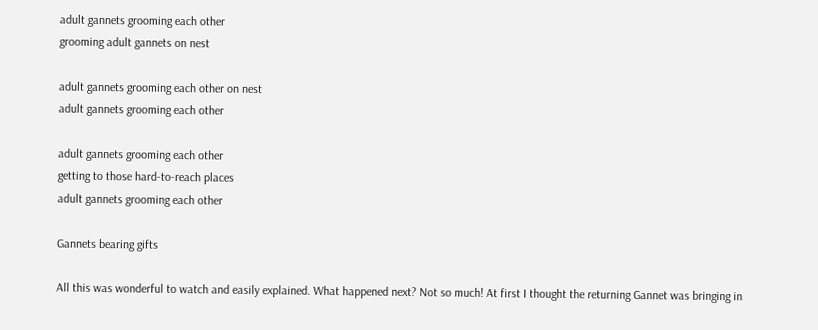adult gannets grooming each other
grooming adult gannets on nest

adult gannets grooming each other on nest
adult gannets grooming each other

adult gannets grooming each other
getting to those hard-to-reach places
adult gannets grooming each other

Gannets bearing gifts

All this was wonderful to watch and easily explained. What happened next? Not so much! At first I thought the returning Gannet was bringing in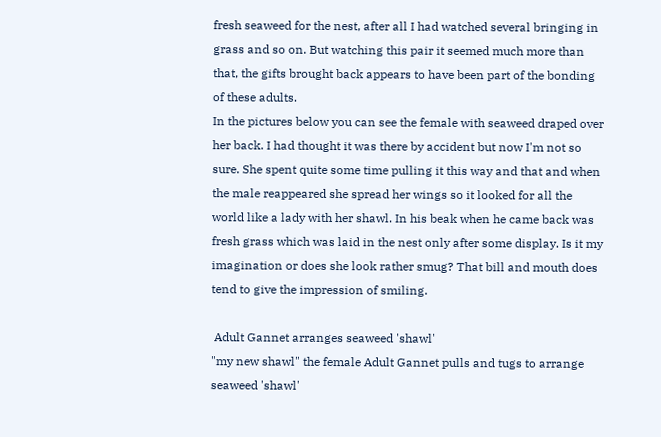fresh seaweed for the nest, after all I had watched several bringing in grass and so on. But watching this pair it seemed much more than that, the gifts brought back appears to have been part of the bonding of these adults.
In the pictures below you can see the female with seaweed draped over her back. I had thought it was there by accident but now I'm not so sure. She spent quite some time pulling it this way and that and when the male reappeared she spread her wings so it looked for all the world like a lady with her shawl. In his beak when he came back was fresh grass which was laid in the nest only after some display. Is it my imagination or does she look rather smug? That bill and mouth does tend to give the impression of smiling.

 Adult Gannet arranges seaweed 'shawl'
"my new shawl" the female Adult Gannet pulls and tugs to arrange seaweed 'shawl'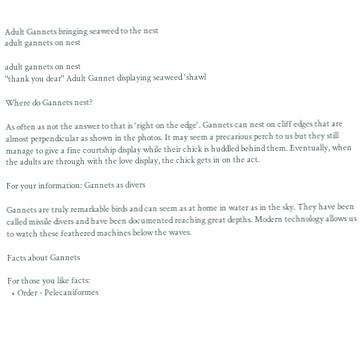Adult Gannets bringing seaweed to the nest
adult gannets on nest

adult gannets on nest
"thank you dear" Adult Gannet displaying seaweed 'shawl

Where do Gannets nest?

As often as not the answer to that is 'right on the edge'. Gannets can nest on cliff edges that are almost perpendicular as shown in the photos. It may seem a precarious perch to us but they still manage to give a fine courtship display while their chick is huddled behind them. Eventually, when the adults are through with the love display, the chick gets in on the act.

For your information: Gannets as divers

Gannets are truly remarkable birds and can seem as at home in water as in the sky. They have been called missile divers and have been documented reaching great depths. Modern technology allows us to watch these feathered machines below the waves.

Facts about Gannets

For those you like facts:
  • Order - Pelecaniformes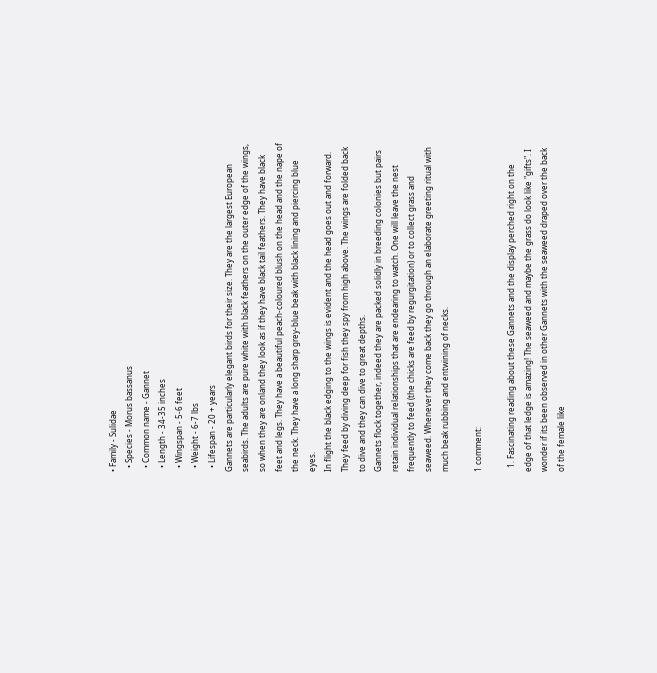• Family - Sulidae
  • Species - Morus bassanus
  • Common name - Gannet
  • Length - 34-35 inches
  • Wingspan - 5-6 feet
  • Weight - 6-7 lbs
  • Lifespan - 20 + years
Gannets are particularly elegant birds for their size. They are the largest European seabirds. The adults are pure white with black feathers on the outer edge of the wings, so when they are onland they look as if they have black tail feathers. They have black feet and legs. They have a beautiful peach-coloured blush on the head and the nape of the neck. They have a long sharp grey-blue beak with black lining and piercing blue eyes.
In flight the black edging to the wings is evident and the head goes out and forward. They feed by diving deep for fish they spy from high above. The wings are folded back to dive and they can dive to great depths.
Gannets flock together, indeed they are packed solidly in breeding colonies but pairs retain individual relationships that are endearing to watch. One will leave the nest frequently to feed (the chicks are feed by regurgitation) or to collect grass and seaweed. Whenever they come back they go through an elaborate greeting ritual with much beak rubbing and entwining of necks.

1 comment:

  1. Fascinating reading about these Gannets and the display perched right on the edge of that ledge is amazing! The seaweed and maybe the grass do look like "gifts". I wonder if its been observed in other Gannets with the seaweed draped over the back of the female like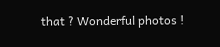that ? Wonderful photos !